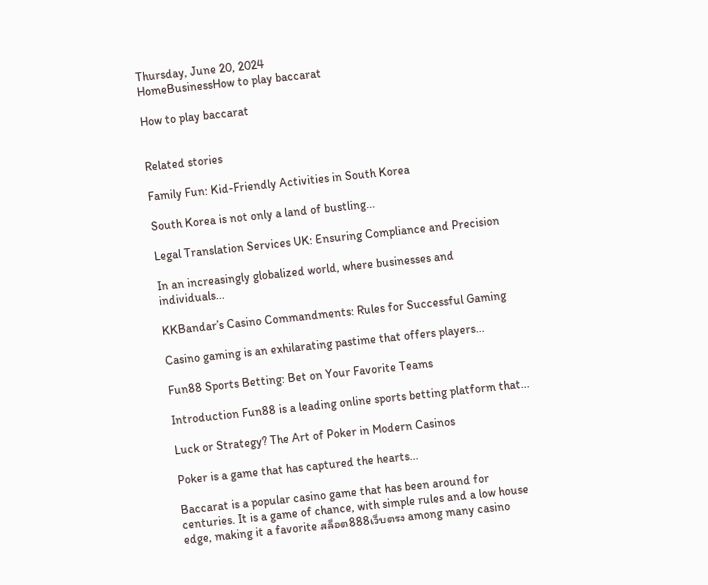Thursday, June 20, 2024
HomeBusinessHow to play baccarat

How to play baccarat


Related stories

Family Fun: Kid-Friendly Activities in South Korea

South Korea is not only a land of bustling...

Legal Translation Services UK: Ensuring Compliance and Precision

In an increasingly globalized world, where businesses and individuals...

KKBandar’s Casino Commandments: Rules for Successful Gaming

Casino gaming is an exhilarating pastime that offers players...

Fun88 Sports Betting: Bet on Your Favorite Teams

Introduction Fun88 is a leading online sports betting platform that...

Luck or Strategy? The Art of Poker in Modern Casinos

Poker is a game that has captured the hearts...

Baccarat is a popular casino game that has been around for centuries. It is a game of chance, with simple rules and a low house edge, making it a favorite สล็อต888เว็บตรง among many casino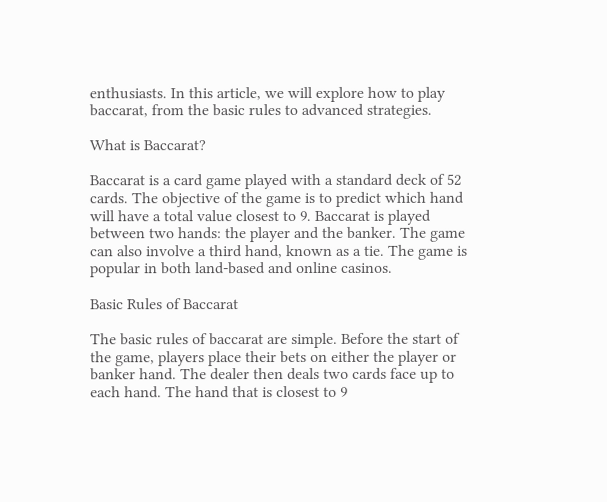enthusiasts. In this article, we will explore how to play baccarat, from the basic rules to advanced strategies.

What is Baccarat?

Baccarat is a card game played with a standard deck of 52 cards. The objective of the game is to predict which hand will have a total value closest to 9. Baccarat is played between two hands: the player and the banker. The game can also involve a third hand, known as a tie. The game is popular in both land-based and online casinos.

Basic Rules of Baccarat

The basic rules of baccarat are simple. Before the start of the game, players place their bets on either the player or banker hand. The dealer then deals two cards face up to each hand. The hand that is closest to 9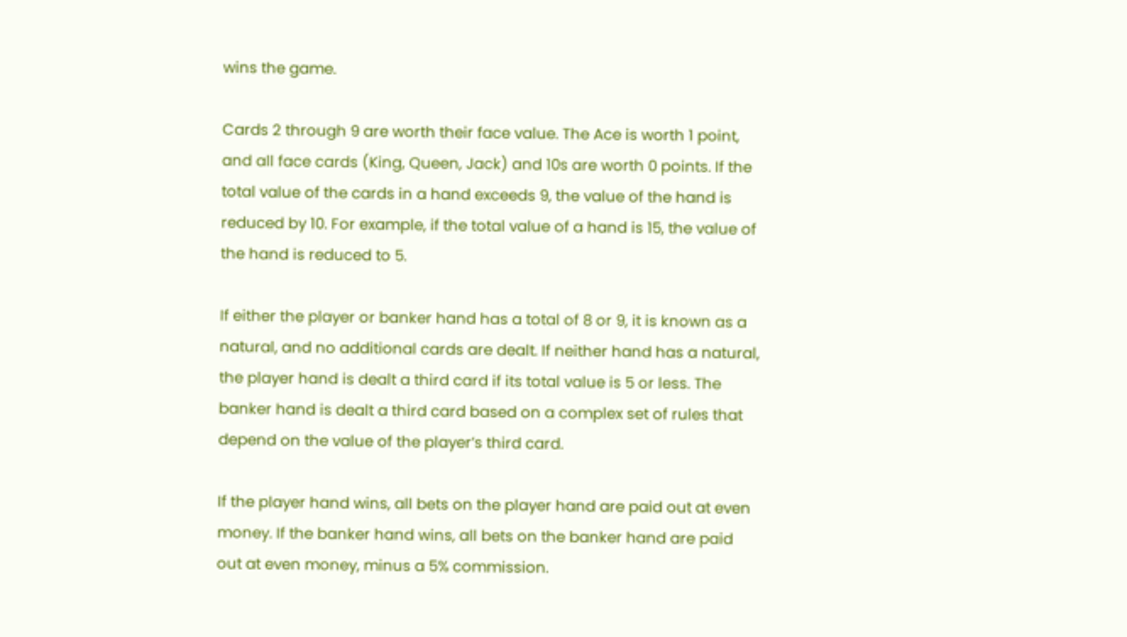wins the game.

Cards 2 through 9 are worth their face value. The Ace is worth 1 point, and all face cards (King, Queen, Jack) and 10s are worth 0 points. If the total value of the cards in a hand exceeds 9, the value of the hand is reduced by 10. For example, if the total value of a hand is 15, the value of the hand is reduced to 5.

If either the player or banker hand has a total of 8 or 9, it is known as a natural, and no additional cards are dealt. If neither hand has a natural, the player hand is dealt a third card if its total value is 5 or less. The banker hand is dealt a third card based on a complex set of rules that depend on the value of the player’s third card.

If the player hand wins, all bets on the player hand are paid out at even money. If the banker hand wins, all bets on the banker hand are paid out at even money, minus a 5% commission.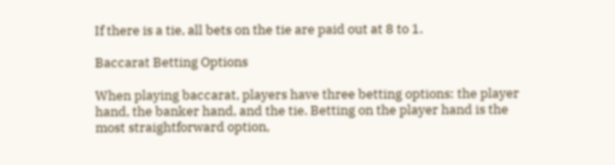If there is a tie, all bets on the tie are paid out at 8 to 1.

Baccarat Betting Options

When playing baccarat, players have three betting options: the player hand, the banker hand, and the tie. Betting on the player hand is the most straightforward option,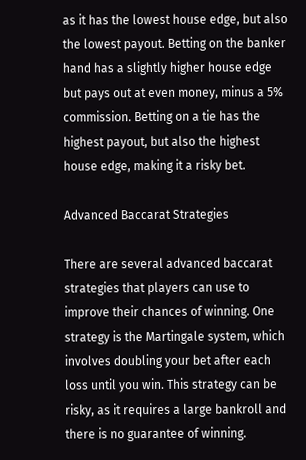as it has the lowest house edge, but also the lowest payout. Betting on the banker hand has a slightly higher house edge but pays out at even money, minus a 5% commission. Betting on a tie has the highest payout, but also the highest house edge, making it a risky bet.

Advanced Baccarat Strategies

There are several advanced baccarat strategies that players can use to improve their chances of winning. One strategy is the Martingale system, which involves doubling your bet after each loss until you win. This strategy can be risky, as it requires a large bankroll and there is no guarantee of winning.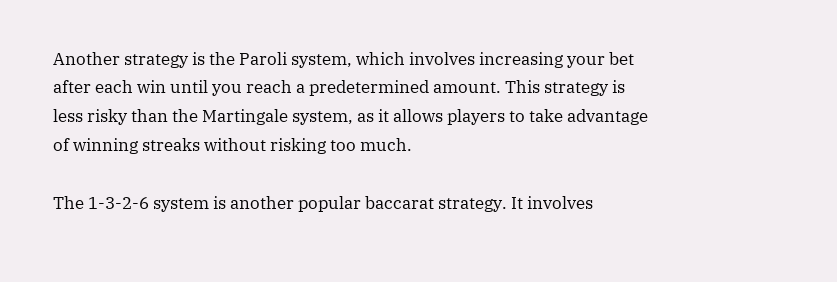Another strategy is the Paroli system, which involves increasing your bet after each win until you reach a predetermined amount. This strategy is less risky than the Martingale system, as it allows players to take advantage of winning streaks without risking too much.

The 1-3-2-6 system is another popular baccarat strategy. It involves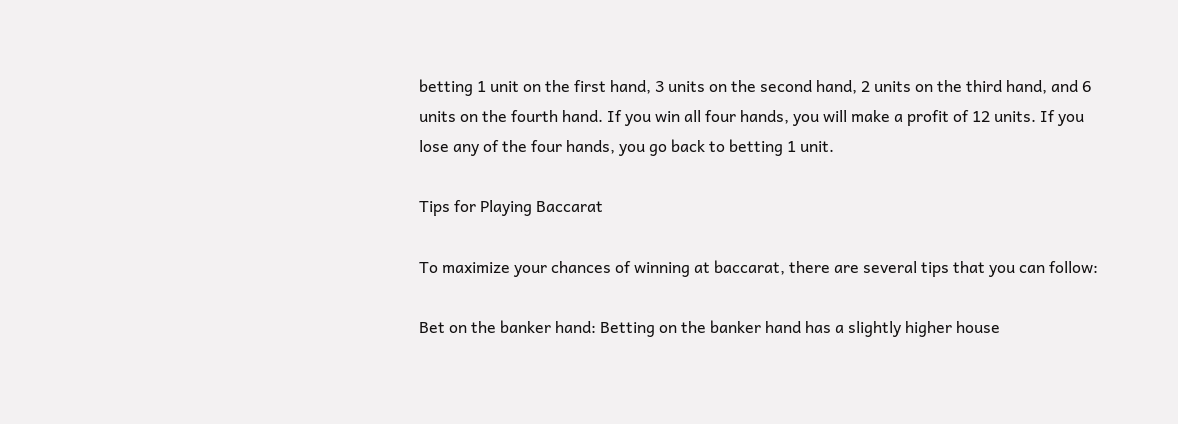betting 1 unit on the first hand, 3 units on the second hand, 2 units on the third hand, and 6 units on the fourth hand. If you win all four hands, you will make a profit of 12 units. If you lose any of the four hands, you go back to betting 1 unit.

Tips for Playing Baccarat

To maximize your chances of winning at baccarat, there are several tips that you can follow:

Bet on the banker hand: Betting on the banker hand has a slightly higher house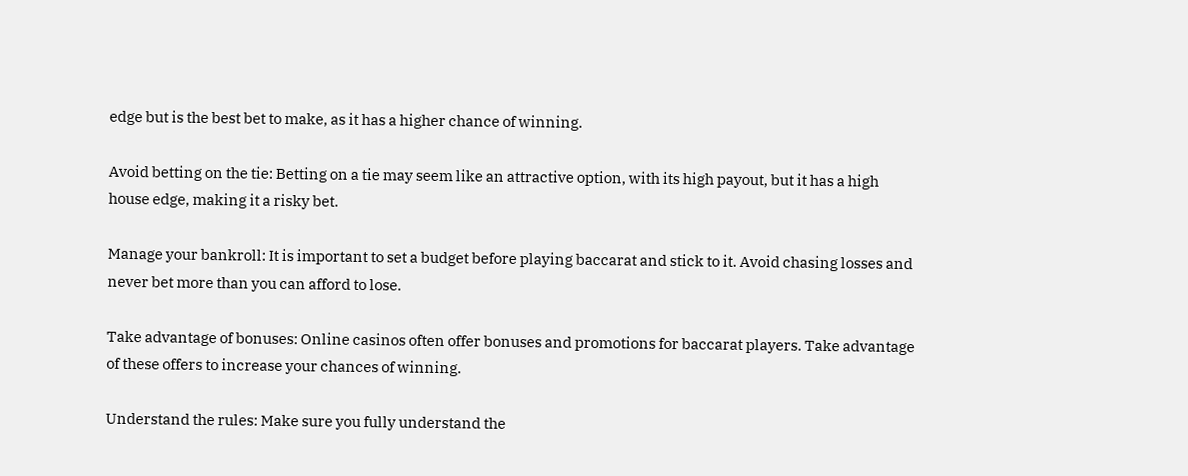edge but is the best bet to make, as it has a higher chance of winning.

Avoid betting on the tie: Betting on a tie may seem like an attractive option, with its high payout, but it has a high house edge, making it a risky bet.

Manage your bankroll: It is important to set a budget before playing baccarat and stick to it. Avoid chasing losses and never bet more than you can afford to lose.

Take advantage of bonuses: Online casinos often offer bonuses and promotions for baccarat players. Take advantage of these offers to increase your chances of winning.

Understand the rules: Make sure you fully understand the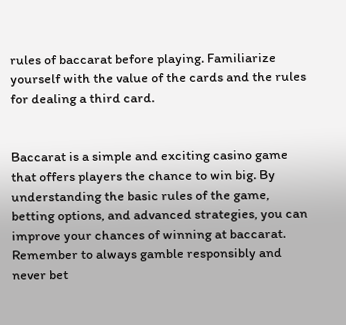rules of baccarat before playing. Familiarize yourself with the value of the cards and the rules for dealing a third card.


Baccarat is a simple and exciting casino game that offers players the chance to win big. By understanding the basic rules of the game, betting options, and advanced strategies, you can improve your chances of winning at baccarat. Remember to always gamble responsibly and never bet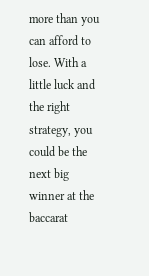more than you can afford to lose. With a little luck and the right strategy, you could be the next big winner at the baccarat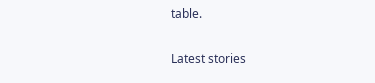table.

Latest stories